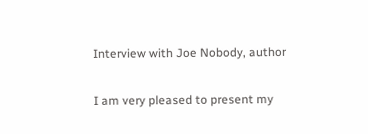Interview with Joe Nobody, author

I am very pleased to present my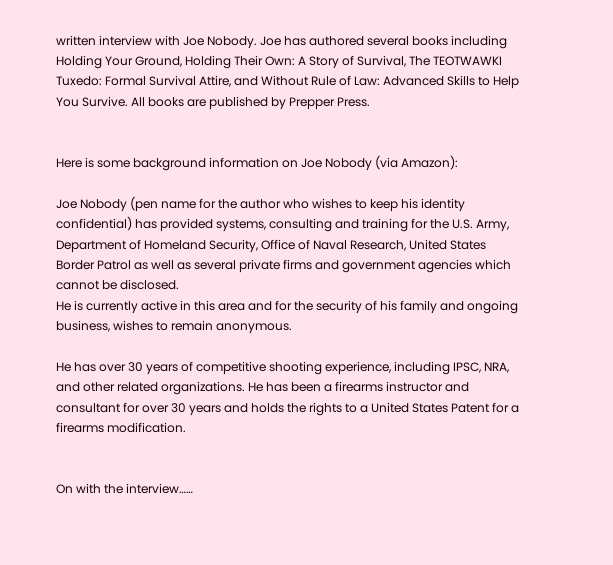written interview with Joe Nobody. Joe has authored several books including Holding Your Ground, Holding Their Own: A Story of Survival, The TEOTWAWKI Tuxedo: Formal Survival Attire, and Without Rule of Law: Advanced Skills to Help You Survive. All books are published by Prepper Press.


Here is some background information on Joe Nobody (via Amazon):

Joe Nobody (pen name for the author who wishes to keep his identity confidential) has provided systems, consulting and training for the U.S. Army, Department of Homeland Security, Office of Naval Research, United States Border Patrol as well as several private firms and government agencies which cannot be disclosed.
He is currently active in this area and for the security of his family and ongoing business, wishes to remain anonymous.

He has over 30 years of competitive shooting experience, including IPSC, NRA, and other related organizations. He has been a firearms instructor and consultant for over 30 years and holds the rights to a United States Patent for a firearms modification.


On with the interview……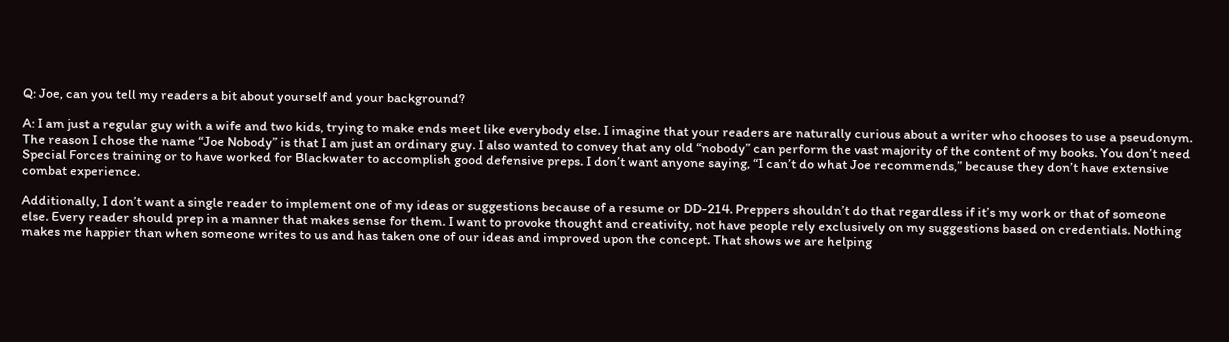Q: Joe, can you tell my readers a bit about yourself and your background?

A: I am just a regular guy with a wife and two kids, trying to make ends meet like everybody else. I imagine that your readers are naturally curious about a writer who chooses to use a pseudonym.  The reason I chose the name “Joe Nobody” is that I am just an ordinary guy. I also wanted to convey that any old “nobody” can perform the vast majority of the content of my books. You don’t need Special Forces training or to have worked for Blackwater to accomplish good defensive preps. I don’t want anyone saying, “I can’t do what Joe recommends,” because they don’t have extensive combat experience.

Additionally, I don’t want a single reader to implement one of my ideas or suggestions because of a resume or DD-214. Preppers shouldn’t do that regardless if it’s my work or that of someone else. Every reader should prep in a manner that makes sense for them. I want to provoke thought and creativity, not have people rely exclusively on my suggestions based on credentials. Nothing makes me happier than when someone writes to us and has taken one of our ideas and improved upon the concept. That shows we are helping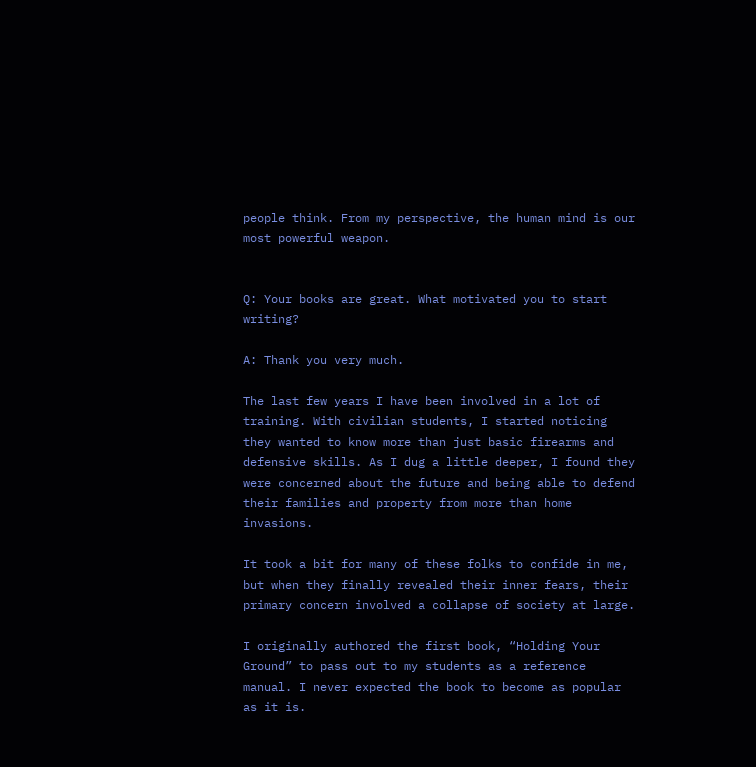people think. From my perspective, the human mind is our most powerful weapon.


Q: Your books are great. What motivated you to start writing?

A: Thank you very much.

The last few years I have been involved in a lot of training. With civilian students, I started noticing they wanted to know more than just basic firearms and defensive skills. As I dug a little deeper, I found they were concerned about the future and being able to defend their families and property from more than home invasions.

It took a bit for many of these folks to confide in me, but when they finally revealed their inner fears, their primary concern involved a collapse of society at large.

I originally authored the first book, “Holding Your Ground” to pass out to my students as a reference manual. I never expected the book to become as popular as it is.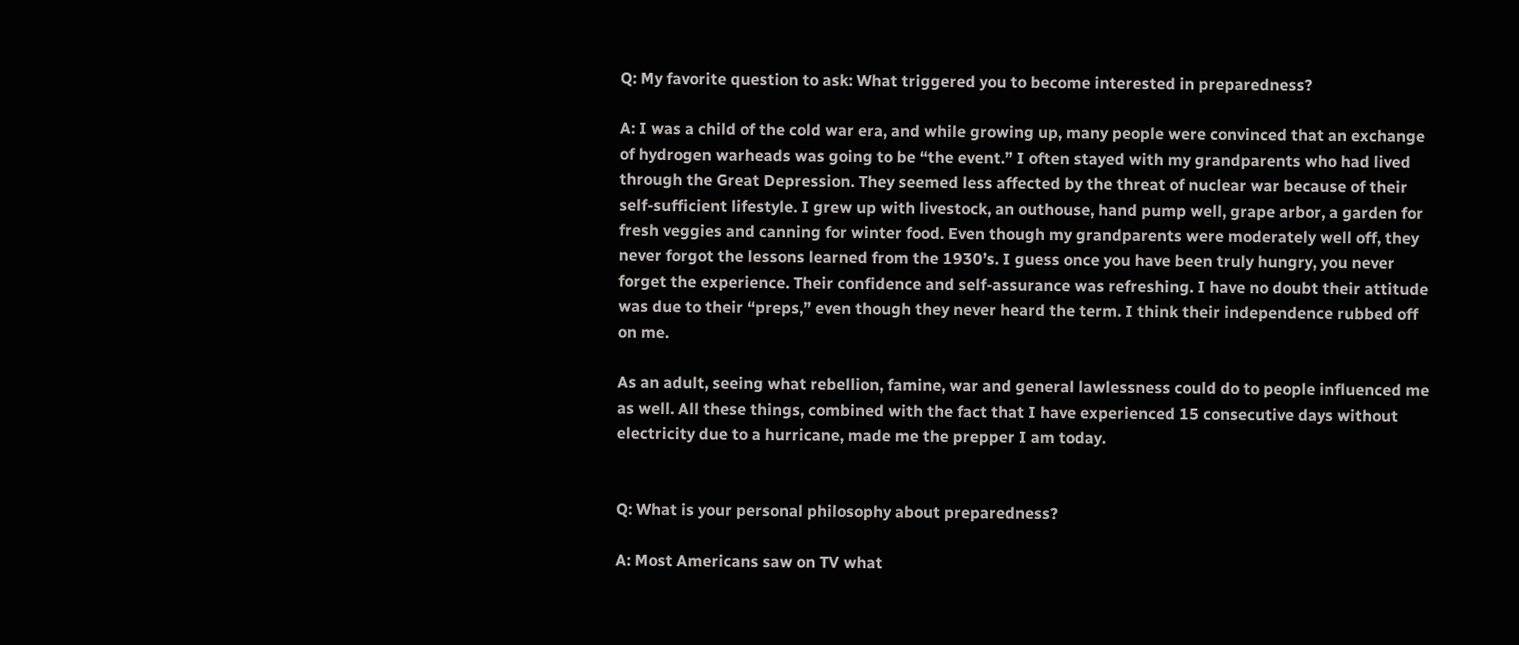Q: My favorite question to ask: What triggered you to become interested in preparedness?

A: I was a child of the cold war era, and while growing up, many people were convinced that an exchange of hydrogen warheads was going to be “the event.” I often stayed with my grandparents who had lived through the Great Depression. They seemed less affected by the threat of nuclear war because of their self-sufficient lifestyle. I grew up with livestock, an outhouse, hand pump well, grape arbor, a garden for fresh veggies and canning for winter food. Even though my grandparents were moderately well off, they never forgot the lessons learned from the 1930’s. I guess once you have been truly hungry, you never forget the experience. Their confidence and self-assurance was refreshing. I have no doubt their attitude was due to their “preps,” even though they never heard the term. I think their independence rubbed off on me.

As an adult, seeing what rebellion, famine, war and general lawlessness could do to people influenced me as well. All these things, combined with the fact that I have experienced 15 consecutive days without electricity due to a hurricane, made me the prepper I am today.


Q: What is your personal philosophy about preparedness?

A: Most Americans saw on TV what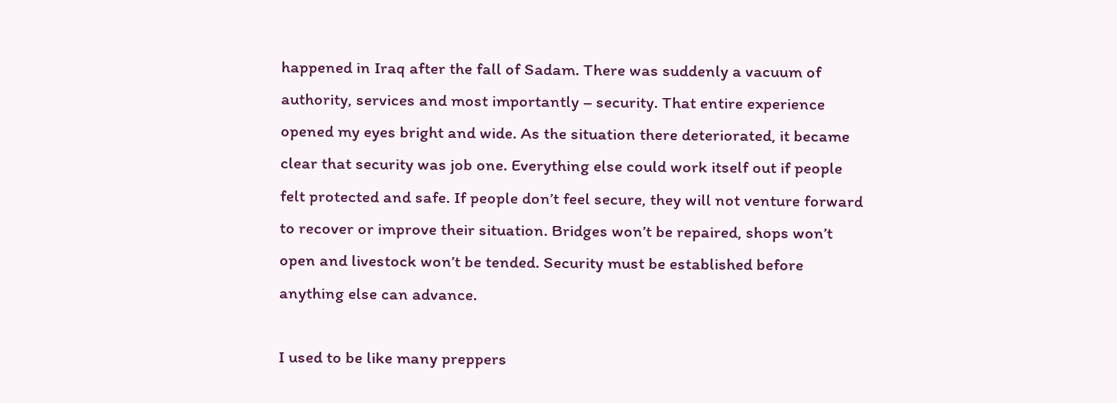happened in Iraq after the fall of Sadam. There was suddenly a vacuum of authority, services and most importantly – security. That entire experience opened my eyes bright and wide. As the situation there deteriorated, it became clear that security was job one. Everything else could work itself out if people felt protected and safe. If people don’t feel secure, they will not venture forward to recover or improve their situation. Bridges won’t be repaired, shops won’t open and livestock won’t be tended. Security must be established before anything else can advance.

I used to be like many preppers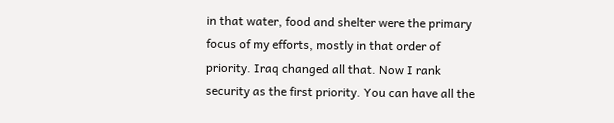in that water, food and shelter were the primary focus of my efforts, mostly in that order of priority. Iraq changed all that. Now I rank security as the first priority. You can have all the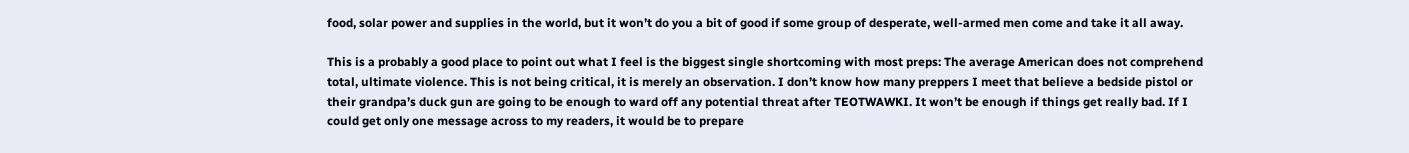food, solar power and supplies in the world, but it won’t do you a bit of good if some group of desperate, well-armed men come and take it all away.

This is a probably a good place to point out what I feel is the biggest single shortcoming with most preps: The average American does not comprehend total, ultimate violence. This is not being critical, it is merely an observation. I don’t know how many preppers I meet that believe a bedside pistol or their grandpa’s duck gun are going to be enough to ward off any potential threat after TEOTWAWKI. It won’t be enough if things get really bad. If I could get only one message across to my readers, it would be to prepare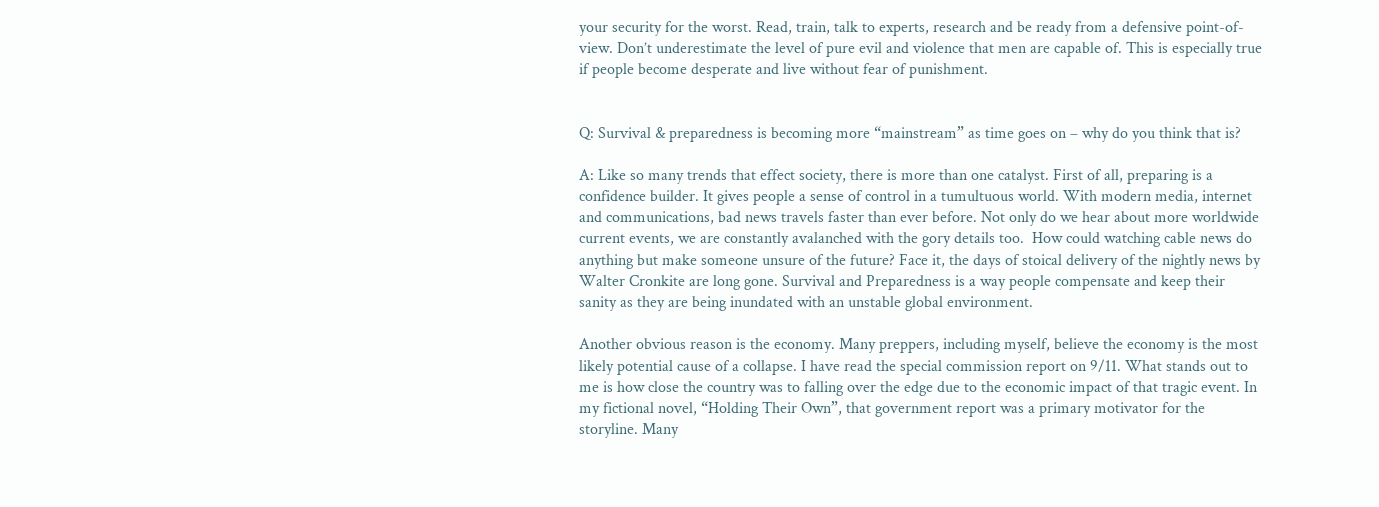your security for the worst. Read, train, talk to experts, research and be ready from a defensive point-of-view. Don’t underestimate the level of pure evil and violence that men are capable of. This is especially true if people become desperate and live without fear of punishment.


Q: Survival & preparedness is becoming more “mainstream” as time goes on – why do you think that is?

A: Like so many trends that effect society, there is more than one catalyst. First of all, preparing is a confidence builder. It gives people a sense of control in a tumultuous world. With modern media, internet and communications, bad news travels faster than ever before. Not only do we hear about more worldwide current events, we are constantly avalanched with the gory details too.  How could watching cable news do anything but make someone unsure of the future? Face it, the days of stoical delivery of the nightly news by Walter Cronkite are long gone. Survival and Preparedness is a way people compensate and keep their sanity as they are being inundated with an unstable global environment.

Another obvious reason is the economy. Many preppers, including myself, believe the economy is the most likely potential cause of a collapse. I have read the special commission report on 9/11. What stands out to me is how close the country was to falling over the edge due to the economic impact of that tragic event. In my fictional novel, “Holding Their Own”, that government report was a primary motivator for the storyline. Many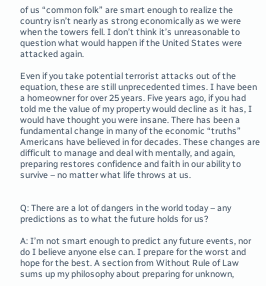of us “common folk” are smart enough to realize the country isn’t nearly as strong economically as we were when the towers fell. I don’t think it’s unreasonable to question what would happen if the United States were attacked again.

Even if you take potential terrorist attacks out of the equation, these are still unprecedented times. I have been a homeowner for over 25 years. Five years ago, if you had told me the value of my property would decline as it has, I would have thought you were insane. There has been a fundamental change in many of the economic “truths” Americans have believed in for decades. These changes are difficult to manage and deal with mentally, and again, preparing restores confidence and faith in our ability to survive – no matter what life throws at us.


Q: There are a lot of dangers in the world today – any predictions as to what the future holds for us?

A: I’m not smart enough to predict any future events, nor do I believe anyone else can. I prepare for the worst and hope for the best. A section from Without Rule of Law sums up my philosophy about preparing for unknown,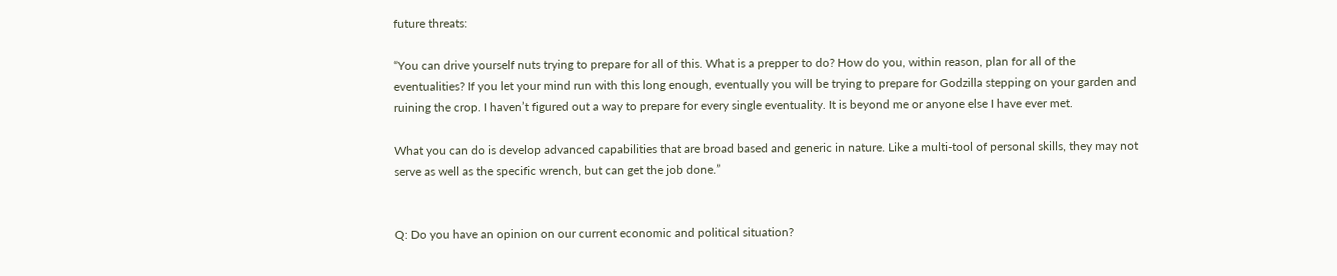future threats:

“You can drive yourself nuts trying to prepare for all of this. What is a prepper to do? How do you, within reason, plan for all of the eventualities? If you let your mind run with this long enough, eventually you will be trying to prepare for Godzilla stepping on your garden and ruining the crop. I haven’t figured out a way to prepare for every single eventuality. It is beyond me or anyone else I have ever met.

What you can do is develop advanced capabilities that are broad based and generic in nature. Like a multi-tool of personal skills, they may not serve as well as the specific wrench, but can get the job done.”


Q: Do you have an opinion on our current economic and political situation?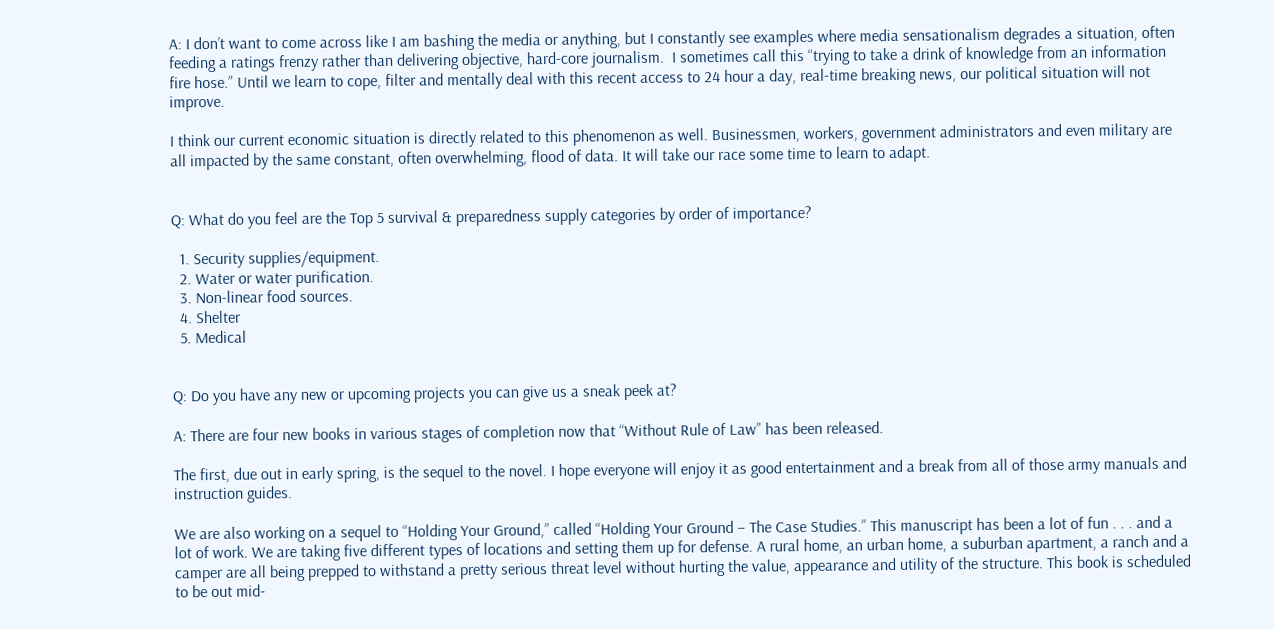A: I don’t want to come across like I am bashing the media or anything, but I constantly see examples where media sensationalism degrades a situation, often feeding a ratings frenzy rather than delivering objective, hard-core journalism.  I sometimes call this “trying to take a drink of knowledge from an information fire hose.” Until we learn to cope, filter and mentally deal with this recent access to 24 hour a day, real-time breaking news, our political situation will not improve.

I think our current economic situation is directly related to this phenomenon as well. Businessmen, workers, government administrators and even military are all impacted by the same constant, often overwhelming, flood of data. It will take our race some time to learn to adapt.


Q: What do you feel are the Top 5 survival & preparedness supply categories by order of importance?

  1. Security supplies/equipment.
  2. Water or water purification.
  3. Non-linear food sources.
  4. Shelter
  5. Medical


Q: Do you have any new or upcoming projects you can give us a sneak peek at?

A: There are four new books in various stages of completion now that “Without Rule of Law” has been released.

The first, due out in early spring, is the sequel to the novel. I hope everyone will enjoy it as good entertainment and a break from all of those army manuals and instruction guides.

We are also working on a sequel to “Holding Your Ground,” called “Holding Your Ground – The Case Studies.” This manuscript has been a lot of fun . . . and a lot of work. We are taking five different types of locations and setting them up for defense. A rural home, an urban home, a suburban apartment, a ranch and a camper are all being prepped to withstand a pretty serious threat level without hurting the value, appearance and utility of the structure. This book is scheduled to be out mid-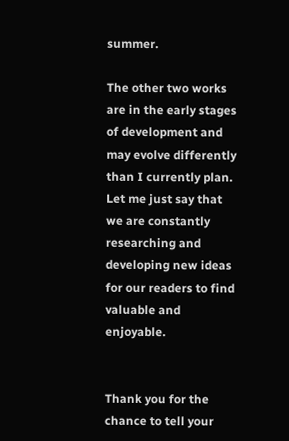summer.

The other two works are in the early stages of development and may evolve differently than I currently plan. Let me just say that we are constantly researching and developing new ideas for our readers to find valuable and enjoyable.


Thank you for the chance to tell your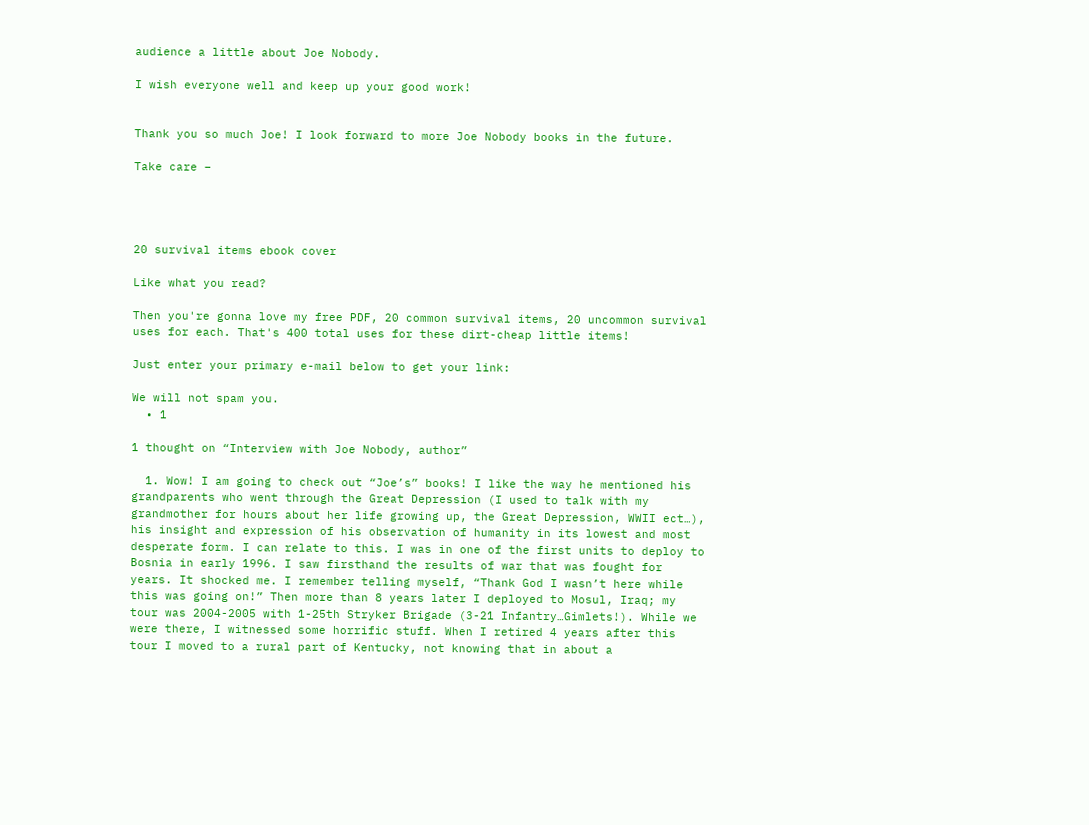audience a little about Joe Nobody.

I wish everyone well and keep up your good work!


Thank you so much Joe! I look forward to more Joe Nobody books in the future.

Take care –




20 survival items ebook cover

Like what you read?

Then you're gonna love my free PDF, 20 common survival items, 20 uncommon survival uses for each. That's 400 total uses for these dirt-cheap little items!

Just enter your primary e-mail below to get your link:

We will not spam you.
  • 1

1 thought on “Interview with Joe Nobody, author”

  1. Wow! I am going to check out “Joe’s” books! I like the way he mentioned his grandparents who went through the Great Depression (I used to talk with my grandmother for hours about her life growing up, the Great Depression, WWII ect…), his insight and expression of his observation of humanity in its lowest and most desperate form. I can relate to this. I was in one of the first units to deploy to Bosnia in early 1996. I saw firsthand the results of war that was fought for years. It shocked me. I remember telling myself, “Thank God I wasn’t here while this was going on!” Then more than 8 years later I deployed to Mosul, Iraq; my tour was 2004-2005 with 1-25th Stryker Brigade (3-21 Infantry…Gimlets!). While we were there, I witnessed some horrific stuff. When I retired 4 years after this tour I moved to a rural part of Kentucky, not knowing that in about a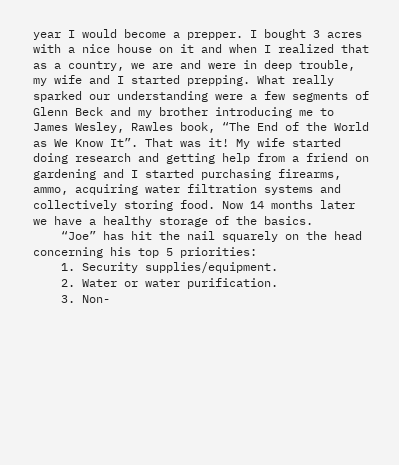year I would become a prepper. I bought 3 acres with a nice house on it and when I realized that as a country, we are and were in deep trouble, my wife and I started prepping. What really sparked our understanding were a few segments of Glenn Beck and my brother introducing me to James Wesley, Rawles book, “The End of the World as We Know It”. That was it! My wife started doing research and getting help from a friend on gardening and I started purchasing firearms, ammo, acquiring water filtration systems and collectively storing food. Now 14 months later we have a healthy storage of the basics.
    “Joe” has hit the nail squarely on the head concerning his top 5 priorities:
    1. Security supplies/equipment.
    2. Water or water purification.
    3. Non-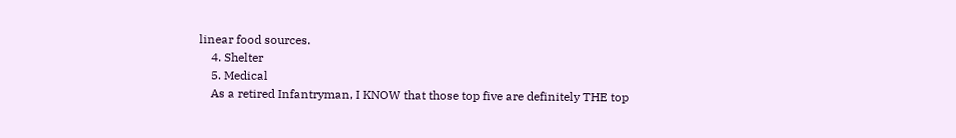linear food sources.
    4. Shelter
    5. Medical
    As a retired Infantryman, I KNOW that those top five are definitely THE top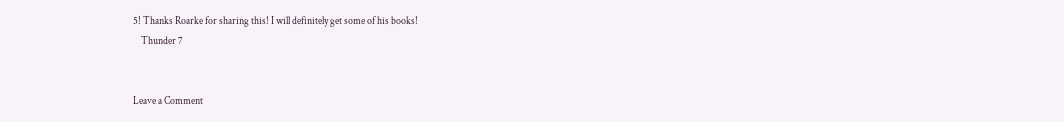5! Thanks Roarke for sharing this! I will definitely get some of his books!
    Thunder 7


Leave a Comment